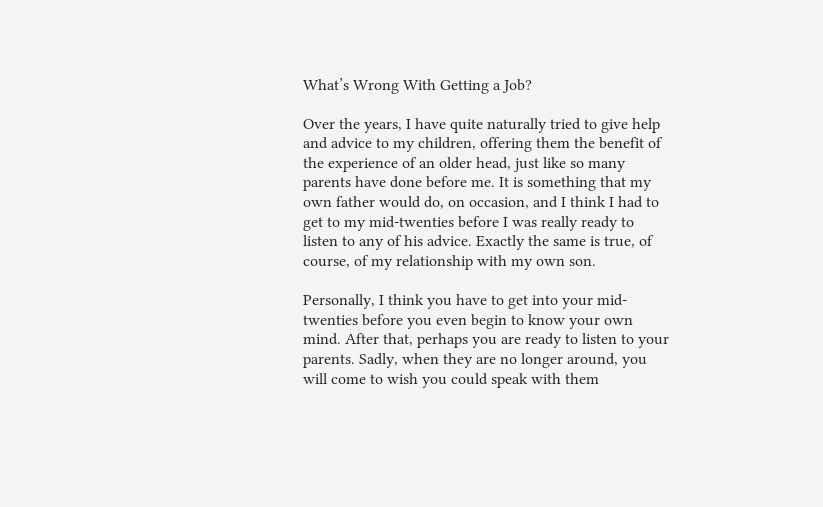What’s Wrong With Getting a Job?

Over the years, I have quite naturally tried to give help and advice to my children, offering them the benefit of the experience of an older head, just like so many parents have done before me. It is something that my own father would do, on occasion, and I think I had to get to my mid-twenties before I was really ready to listen to any of his advice. Exactly the same is true, of course, of my relationship with my own son.

Personally, I think you have to get into your mid-twenties before you even begin to know your own mind. After that, perhaps you are ready to listen to your parents. Sadly, when they are no longer around, you will come to wish you could speak with them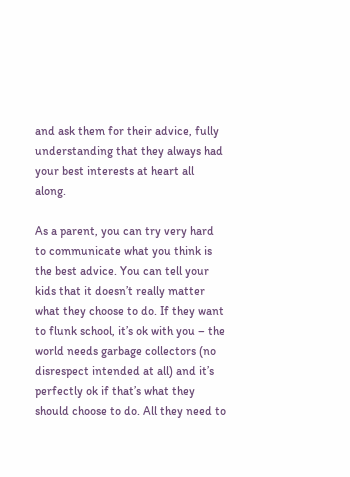and ask them for their advice, fully understanding that they always had your best interests at heart all along.

As a parent, you can try very hard to communicate what you think is the best advice. You can tell your kids that it doesn’t really matter what they choose to do. If they want to flunk school, it’s ok with you – the world needs garbage collectors (no disrespect intended at all) and it’s perfectly ok if that’s what they should choose to do. All they need to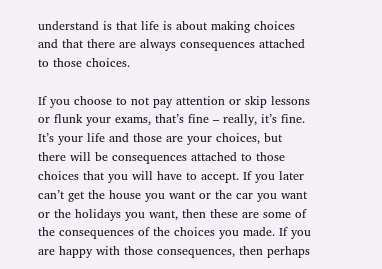understand is that life is about making choices and that there are always consequences attached to those choices.

If you choose to not pay attention or skip lessons or flunk your exams, that’s fine – really, it’s fine. It’s your life and those are your choices, but there will be consequences attached to those choices that you will have to accept. If you later can’t get the house you want or the car you want or the holidays you want, then these are some of the consequences of the choices you made. If you are happy with those consequences, then perhaps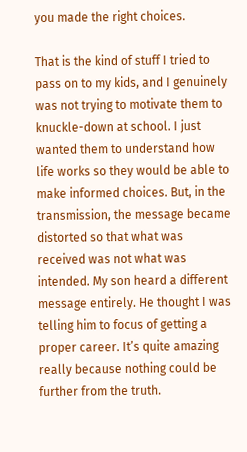you made the right choices.

That is the kind of stuff I tried to pass on to my kids, and I genuinely was not trying to motivate them to knuckle-down at school. I just wanted them to understand how life works so they would be able to make informed choices. But, in the transmission, the message became distorted so that what was received was not what was intended. My son heard a different message entirely. He thought I was telling him to focus of getting a proper career. It’s quite amazing really because nothing could be further from the truth.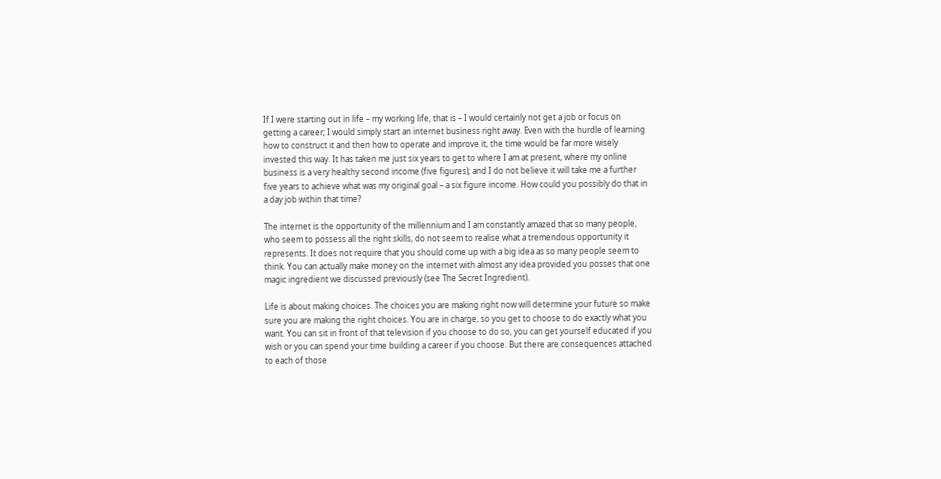If I were starting out in life – my working life, that is – I would certainly not get a job or focus on getting a career; I would simply start an internet business right away. Even with the hurdle of learning how to construct it and then how to operate and improve it, the time would be far more wisely invested this way. It has taken me just six years to get to where I am at present, where my online business is a very healthy second income (five figures); and I do not believe it will take me a further five years to achieve what was my original goal – a six figure income. How could you possibly do that in a day job within that time?

The internet is the opportunity of the millennium and I am constantly amazed that so many people, who seem to possess all the right skills, do not seem to realise what a tremendous opportunity it represents. It does not require that you should come up with a big idea as so many people seem to think. You can actually make money on the internet with almost any idea provided you posses that one magic ingredient we discussed previously (see The Secret Ingredient).

Life is about making choices. The choices you are making right now will determine your future so make sure you are making the right choices. You are in charge, so you get to choose to do exactly what you want. You can sit in front of that television if you choose to do so, you can get yourself educated if you wish or you can spend your time building a career if you choose. But there are consequences attached to each of those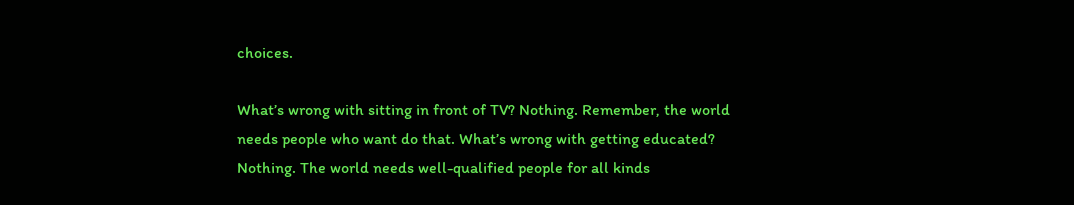choices.

What’s wrong with sitting in front of TV? Nothing. Remember, the world needs people who want do that. What’s wrong with getting educated? Nothing. The world needs well-qualified people for all kinds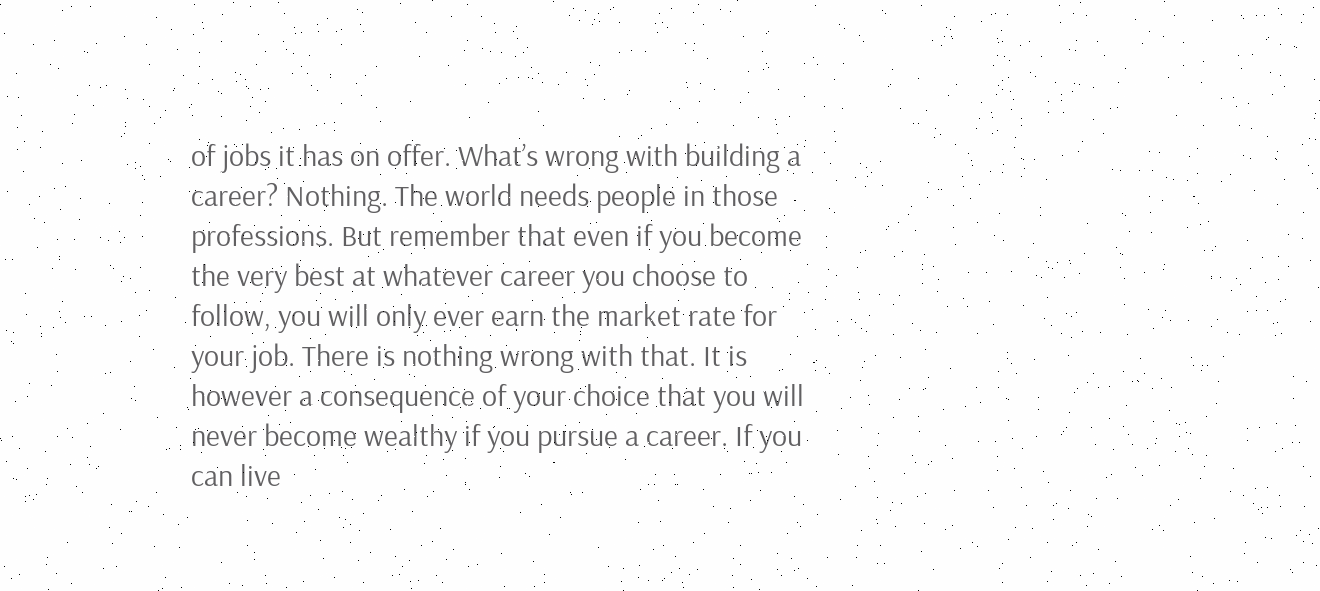of jobs it has on offer. What’s wrong with building a career? Nothing. The world needs people in those professions. But remember that even if you become the very best at whatever career you choose to follow, you will only ever earn the market rate for your job. There is nothing wrong with that. It is however a consequence of your choice that you will never become wealthy if you pursue a career. If you can live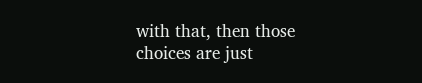with that, then those choices are just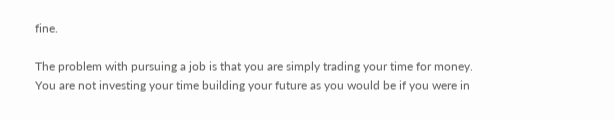fine.

The problem with pursuing a job is that you are simply trading your time for money. You are not investing your time building your future as you would be if you were in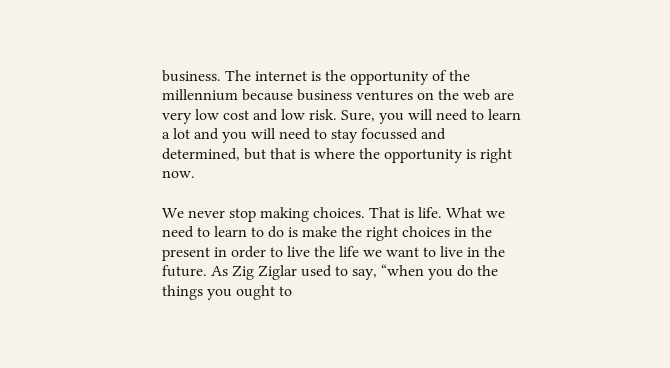business. The internet is the opportunity of the millennium because business ventures on the web are very low cost and low risk. Sure, you will need to learn a lot and you will need to stay focussed and determined, but that is where the opportunity is right now.

We never stop making choices. That is life. What we need to learn to do is make the right choices in the present in order to live the life we want to live in the future. As Zig Ziglar used to say, “when you do the things you ought to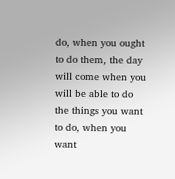do, when you ought to do them, the day will come when you will be able to do the things you want to do, when you want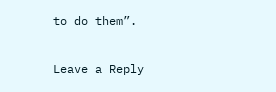to do them”.

Leave a Reply